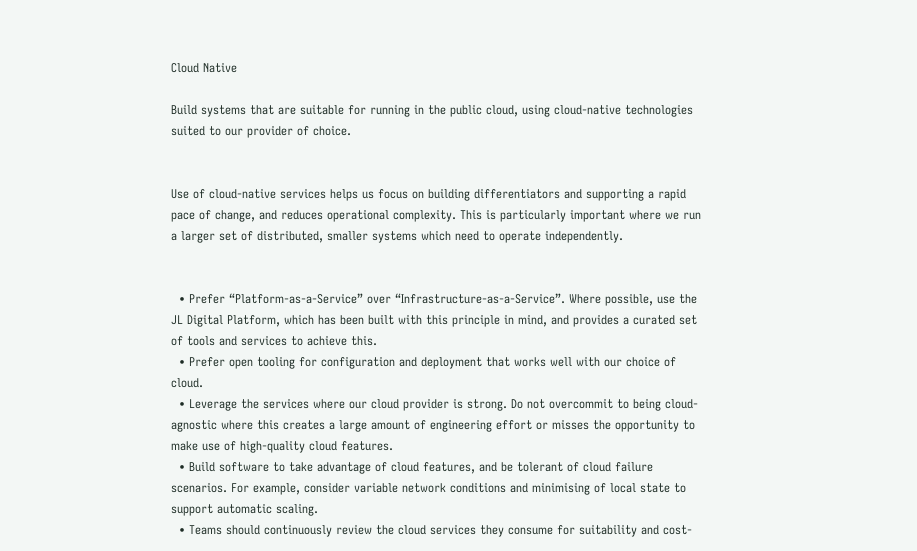Cloud Native

Build systems that are suitable for running in the public cloud, using cloud-native technologies suited to our provider of choice.


Use of cloud-native services helps us focus on building differentiators and supporting a rapid pace of change, and reduces operational complexity. This is particularly important where we run a larger set of distributed, smaller systems which need to operate independently.


  • Prefer “Platform-as-a-Service” over “Infrastructure-as-a-Service”. Where possible, use the JL Digital Platform, which has been built with this principle in mind, and provides a curated set of tools and services to achieve this.
  • Prefer open tooling for configuration and deployment that works well with our choice of cloud.
  • Leverage the services where our cloud provider is strong. Do not overcommit to being cloud-agnostic where this creates a large amount of engineering effort or misses the opportunity to make use of high-quality cloud features.
  • Build software to take advantage of cloud features, and be tolerant of cloud failure scenarios. For example, consider variable network conditions and minimising of local state to support automatic scaling.
  • Teams should continuously review the cloud services they consume for suitability and cost-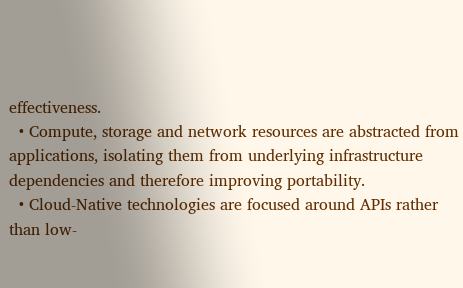effectiveness.
  • Compute, storage and network resources are abstracted from applications, isolating them from underlying infrastructure dependencies and therefore improving portability.
  • Cloud-Native technologies are focused around APIs rather than low-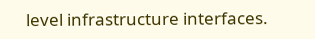level infrastructure interfaces.